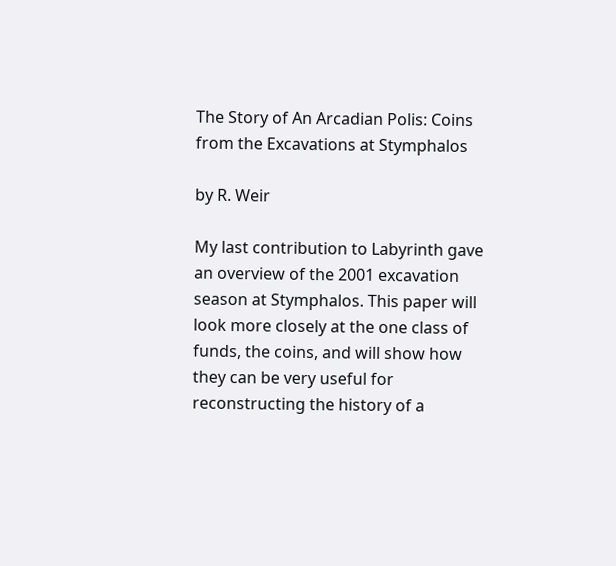The Story of An Arcadian Polis: Coins from the Excavations at Stymphalos

by R. Weir

My last contribution to Labyrinth gave an overview of the 2001 excavation season at Stymphalos. This paper will look more closely at the one class of funds, the coins, and will show how they can be very useful for reconstructing the history of a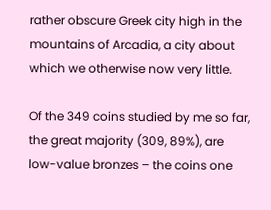rather obscure Greek city high in the mountains of Arcadia, a city about which we otherwise now very little.

Of the 349 coins studied by me so far, the great majority (309, 89%), are low-value bronzes – the coins one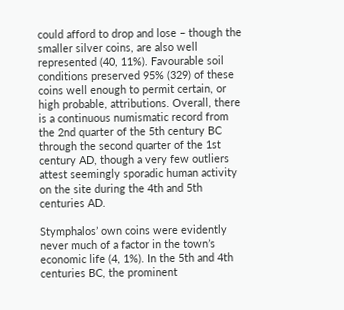could afford to drop and lose – though the smaller silver coins, are also well represented (40, 11%). Favourable soil conditions preserved 95% (329) of these coins well enough to permit certain, or high probable, attributions. Overall, there is a continuous numismatic record from the 2nd quarter of the 5th century BC through the second quarter of the 1st century AD, though a very few outliers attest seemingly sporadic human activity on the site during the 4th and 5th centuries AD.

Stymphalos’ own coins were evidently never much of a factor in the town’s economic life (4, 1%). In the 5th and 4th centuries BC, the prominent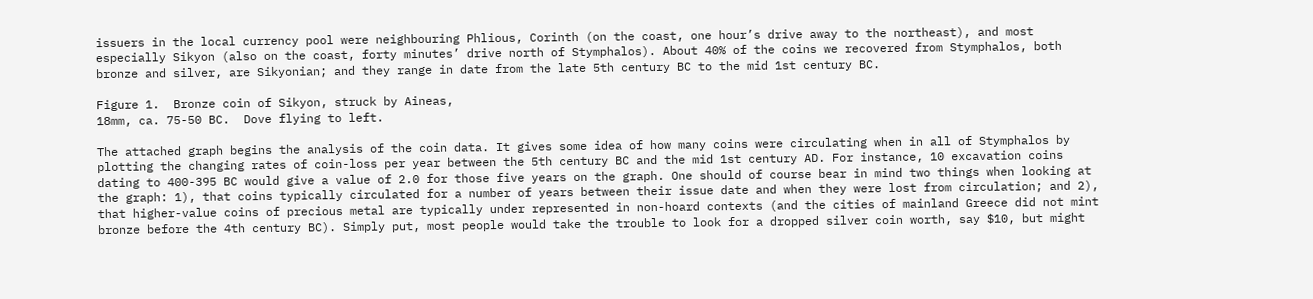issuers in the local currency pool were neighbouring Phlious, Corinth (on the coast, one hour’s drive away to the northeast), and most especially Sikyon (also on the coast, forty minutes’ drive north of Stymphalos). About 40% of the coins we recovered from Stymphalos, both bronze and silver, are Sikyonian; and they range in date from the late 5th century BC to the mid 1st century BC.

Figure 1.  Bronze coin of Sikyon, struck by Aineas,
18mm, ca. 75-50 BC.  Dove flying to left.

The attached graph begins the analysis of the coin data. It gives some idea of how many coins were circulating when in all of Stymphalos by plotting the changing rates of coin-loss per year between the 5th century BC and the mid 1st century AD. For instance, 10 excavation coins dating to 400-395 BC would give a value of 2.0 for those five years on the graph. One should of course bear in mind two things when looking at the graph: 1), that coins typically circulated for a number of years between their issue date and when they were lost from circulation; and 2), that higher-value coins of precious metal are typically under represented in non-hoard contexts (and the cities of mainland Greece did not mint bronze before the 4th century BC). Simply put, most people would take the trouble to look for a dropped silver coin worth, say $10, but might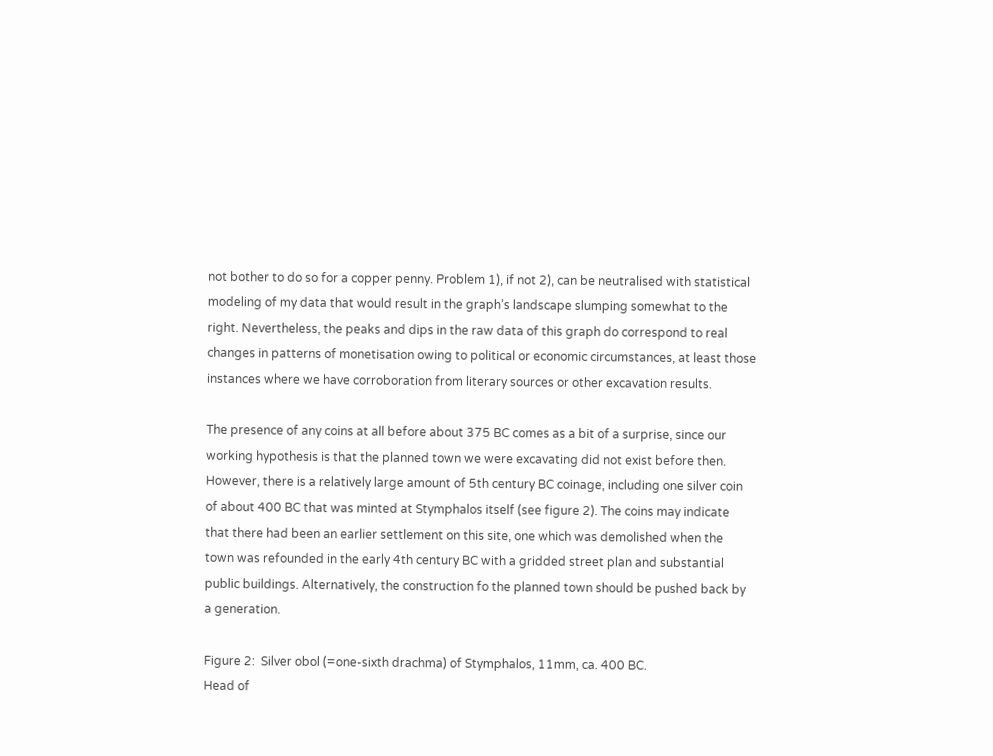not bother to do so for a copper penny. Problem 1), if not 2), can be neutralised with statistical modeling of my data that would result in the graph’s landscape slumping somewhat to the right. Nevertheless, the peaks and dips in the raw data of this graph do correspond to real changes in patterns of monetisation owing to political or economic circumstances, at least those instances where we have corroboration from literary sources or other excavation results.

The presence of any coins at all before about 375 BC comes as a bit of a surprise, since our working hypothesis is that the planned town we were excavating did not exist before then. However, there is a relatively large amount of 5th century BC coinage, including one silver coin of about 400 BC that was minted at Stymphalos itself (see figure 2). The coins may indicate that there had been an earlier settlement on this site, one which was demolished when the town was refounded in the early 4th century BC with a gridded street plan and substantial public buildings. Alternatively, the construction fo the planned town should be pushed back by a generation.

Figure 2:  Silver obol (=one-sixth drachma) of Stymphalos, 11mm, ca. 400 BC.
Head of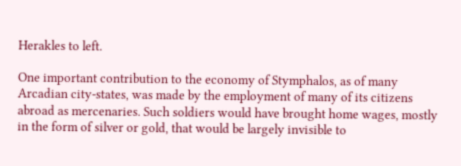Herakles to left.

One important contribution to the economy of Stymphalos, as of many Arcadian city-states, was made by the employment of many of its citizens abroad as mercenaries. Such soldiers would have brought home wages, mostly in the form of silver or gold, that would be largely invisible to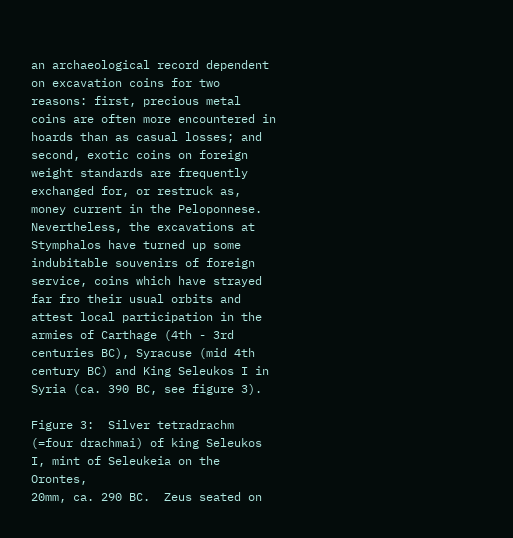an archaeological record dependent on excavation coins for two reasons: first, precious metal coins are often more encountered in hoards than as casual losses; and second, exotic coins on foreign weight standards are frequently exchanged for, or restruck as, money current in the Peloponnese. Nevertheless, the excavations at Stymphalos have turned up some indubitable souvenirs of foreign service, coins which have strayed far fro their usual orbits and attest local participation in the armies of Carthage (4th - 3rd centuries BC), Syracuse (mid 4th century BC) and King Seleukos I in Syria (ca. 390 BC, see figure 3).

Figure 3:  Silver tetradrachm (=four drachmai) of king Seleukos I, mint of Seleukeia on the Orontes,
20mm, ca. 290 BC.  Zeus seated on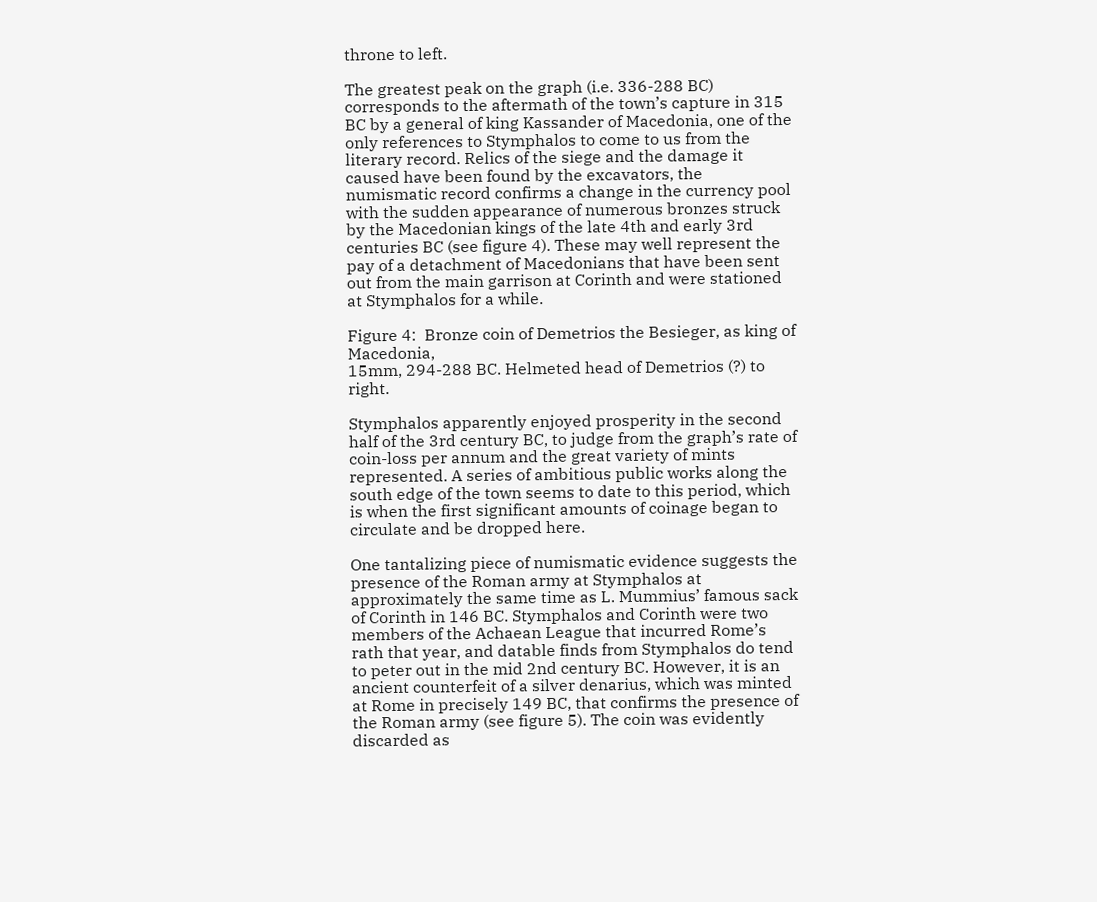throne to left.

The greatest peak on the graph (i.e. 336-288 BC) corresponds to the aftermath of the town’s capture in 315 BC by a general of king Kassander of Macedonia, one of the only references to Stymphalos to come to us from the literary record. Relics of the siege and the damage it caused have been found by the excavators, the numismatic record confirms a change in the currency pool with the sudden appearance of numerous bronzes struck by the Macedonian kings of the late 4th and early 3rd centuries BC (see figure 4). These may well represent the pay of a detachment of Macedonians that have been sent out from the main garrison at Corinth and were stationed at Stymphalos for a while.

Figure 4:  Bronze coin of Demetrios the Besieger, as king of Macedonia,
15mm, 294-288 BC. Helmeted head of Demetrios (?) to right.

Stymphalos apparently enjoyed prosperity in the second half of the 3rd century BC, to judge from the graph’s rate of coin-loss per annum and the great variety of mints represented. A series of ambitious public works along the south edge of the town seems to date to this period, which is when the first significant amounts of coinage began to circulate and be dropped here.

One tantalizing piece of numismatic evidence suggests the presence of the Roman army at Stymphalos at approximately the same time as L. Mummius’ famous sack of Corinth in 146 BC. Stymphalos and Corinth were two members of the Achaean League that incurred Rome’s rath that year, and datable finds from Stymphalos do tend to peter out in the mid 2nd century BC. However, it is an ancient counterfeit of a silver denarius, which was minted at Rome in precisely 149 BC, that confirms the presence of the Roman army (see figure 5). The coin was evidently discarded as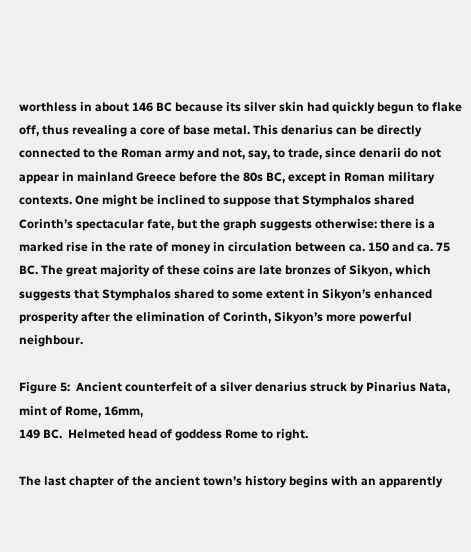worthless in about 146 BC because its silver skin had quickly begun to flake off, thus revealing a core of base metal. This denarius can be directly connected to the Roman army and not, say, to trade, since denarii do not appear in mainland Greece before the 80s BC, except in Roman military contexts. One might be inclined to suppose that Stymphalos shared Corinth’s spectacular fate, but the graph suggests otherwise: there is a marked rise in the rate of money in circulation between ca. 150 and ca. 75 BC. The great majority of these coins are late bronzes of Sikyon, which suggests that Stymphalos shared to some extent in Sikyon’s enhanced prosperity after the elimination of Corinth, Sikyon’s more powerful neighbour.

Figure 5:  Ancient counterfeit of a silver denarius struck by Pinarius Nata, mint of Rome, 16mm,
149 BC.  Helmeted head of goddess Rome to right.

The last chapter of the ancient town’s history begins with an apparently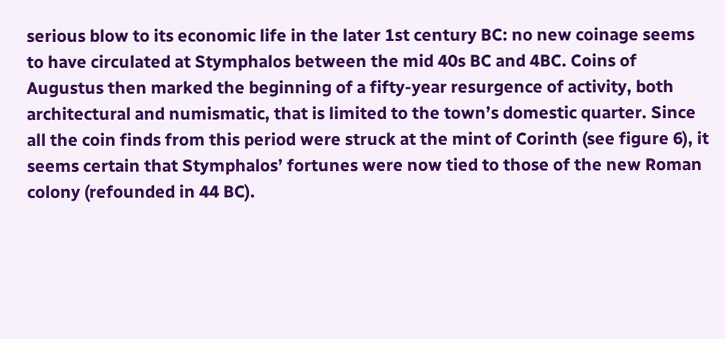serious blow to its economic life in the later 1st century BC: no new coinage seems to have circulated at Stymphalos between the mid 40s BC and 4BC. Coins of Augustus then marked the beginning of a fifty-year resurgence of activity, both architectural and numismatic, that is limited to the town’s domestic quarter. Since all the coin finds from this period were struck at the mint of Corinth (see figure 6), it seems certain that Stymphalos’ fortunes were now tied to those of the new Roman colony (refounded in 44 BC).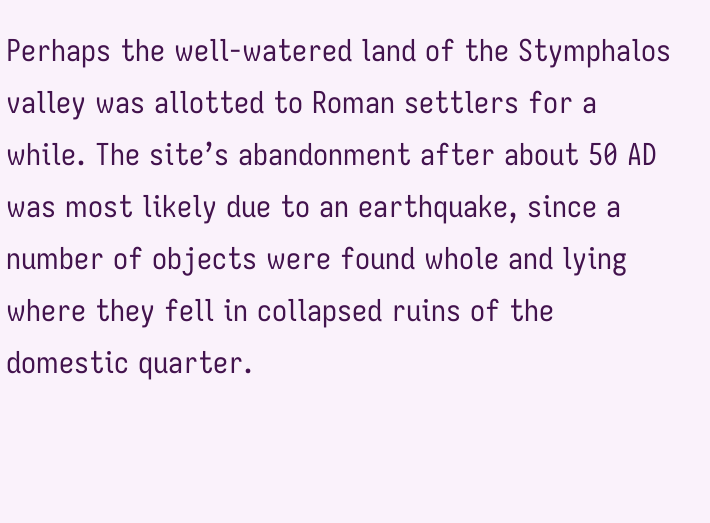Perhaps the well-watered land of the Stymphalos valley was allotted to Roman settlers for a while. The site’s abandonment after about 50 AD was most likely due to an earthquake, since a number of objects were found whole and lying where they fell in collapsed ruins of the domestic quarter.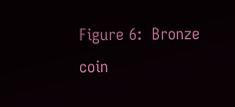Figure 6:  Bronze coin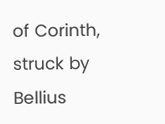of Corinth, struck by Bellius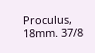Proculus, 18mm. 37/8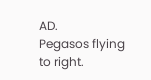AD.
Pegasos flying to right.